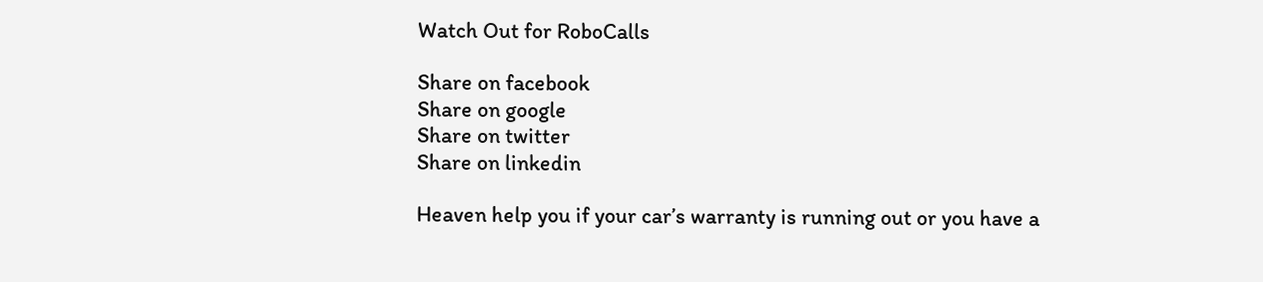Watch Out for RoboCalls

Share on facebook
Share on google
Share on twitter
Share on linkedin

Heaven help you if your car’s warranty is running out or you have a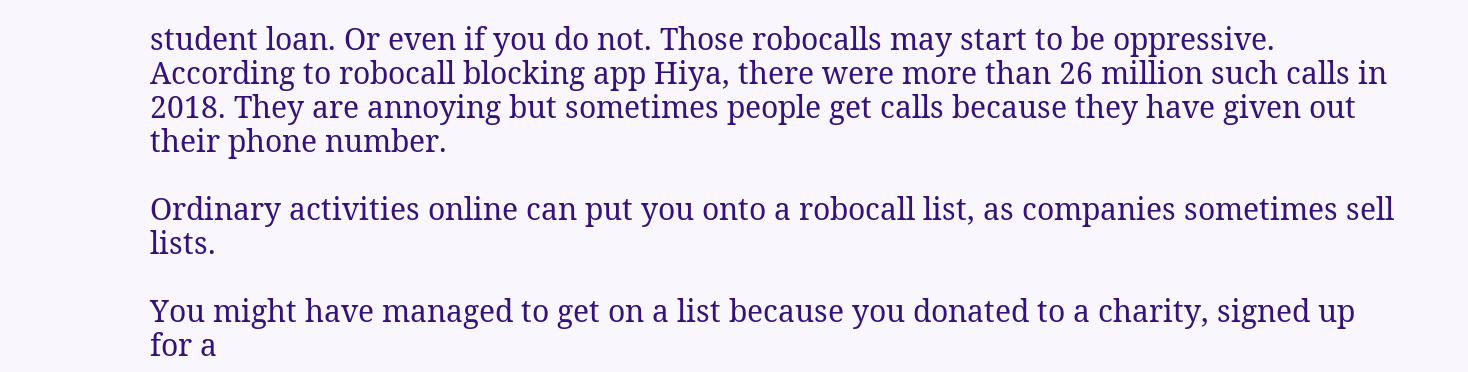student loan. Or even if you do not. Those robocalls may start to be oppressive. According to robocall blocking app Hiya, there were more than 26 million such calls in 2018. They are annoying but sometimes people get calls because they have given out their phone number.

Ordinary activities online can put you onto a robocall list, as companies sometimes sell lists.

You might have managed to get on a list because you donated to a charity, signed up for a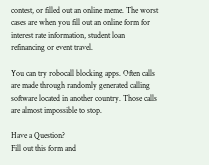contest, or filled out an online meme. The worst cases are when you fill out an online form for interest rate information, student loan refinancing or event travel.

You can try robocall blocking apps. Often calls are made through randomly generated calling software located in another country. Those calls are almost impossible to stop.

Have a Question?
Fill out this form and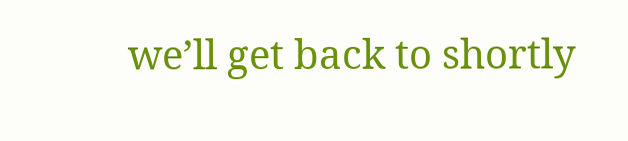we’ll get back to shortly